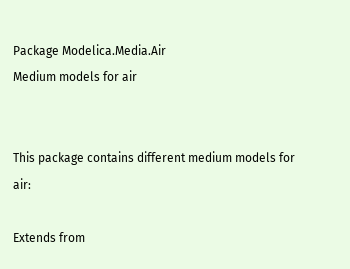Package Modelica.Media.Air
Medium models for air


This package contains different medium models for air:

Extends from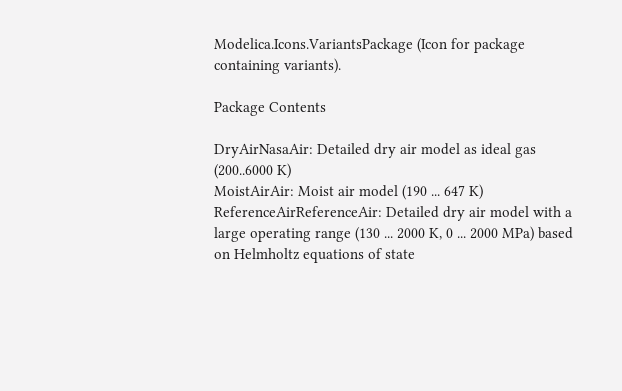Modelica.Icons.VariantsPackage (Icon for package containing variants).

Package Contents

DryAirNasaAir: Detailed dry air model as ideal gas (200..6000 K)
MoistAirAir: Moist air model (190 ... 647 K)
ReferenceAirReferenceAir: Detailed dry air model with a large operating range (130 ... 2000 K, 0 ... 2000 MPa) based on Helmholtz equations of state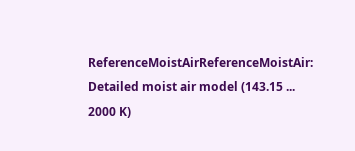ReferenceMoistAirReferenceMoistAir: Detailed moist air model (143.15 ... 2000 K)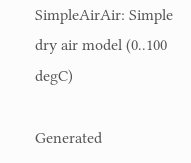SimpleAirAir: Simple dry air model (0..100 degC)

Generated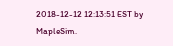2018-12-12 12:13:51 EST by MapleSim.